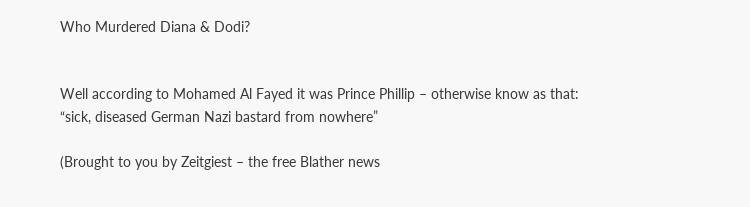Who Murdered Diana & Dodi?


Well according to Mohamed Al Fayed it was Prince Phillip – otherwise know as that:
“sick, diseased German Nazi bastard from nowhere”

(Brought to you by Zeitgiest – the free Blather news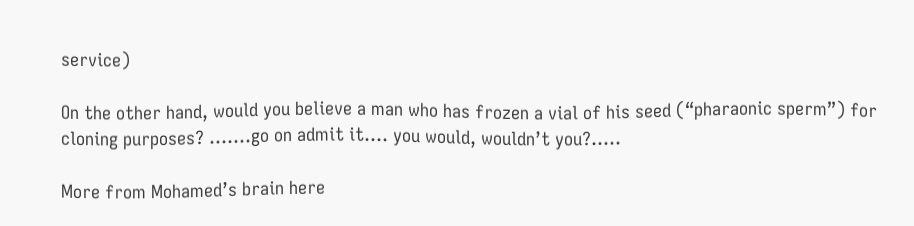service)

On the other hand, would you believe a man who has frozen a vial of his seed (“pharaonic sperm”) for cloning purposes? …….go on admit it…. you would, wouldn’t you?…..

More from Mohamed’s brain here